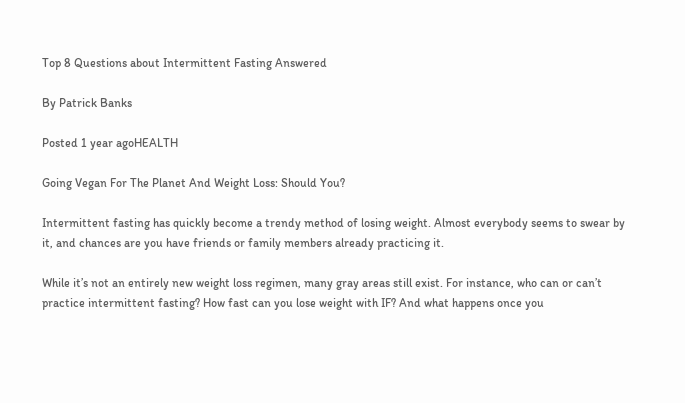Top 8 Questions about Intermittent Fasting Answered

By Patrick Banks

Posted 1 year agoHEALTH

Going Vegan For The Planet And Weight Loss: Should You?

Intermittent fasting has quickly become a trendy method of losing weight. Almost everybody seems to swear by it, and chances are you have friends or family members already practicing it.

While it’s not an entirely new weight loss regimen, many gray areas still exist. For instance, who can or can’t practice intermittent fasting? How fast can you lose weight with IF? And what happens once you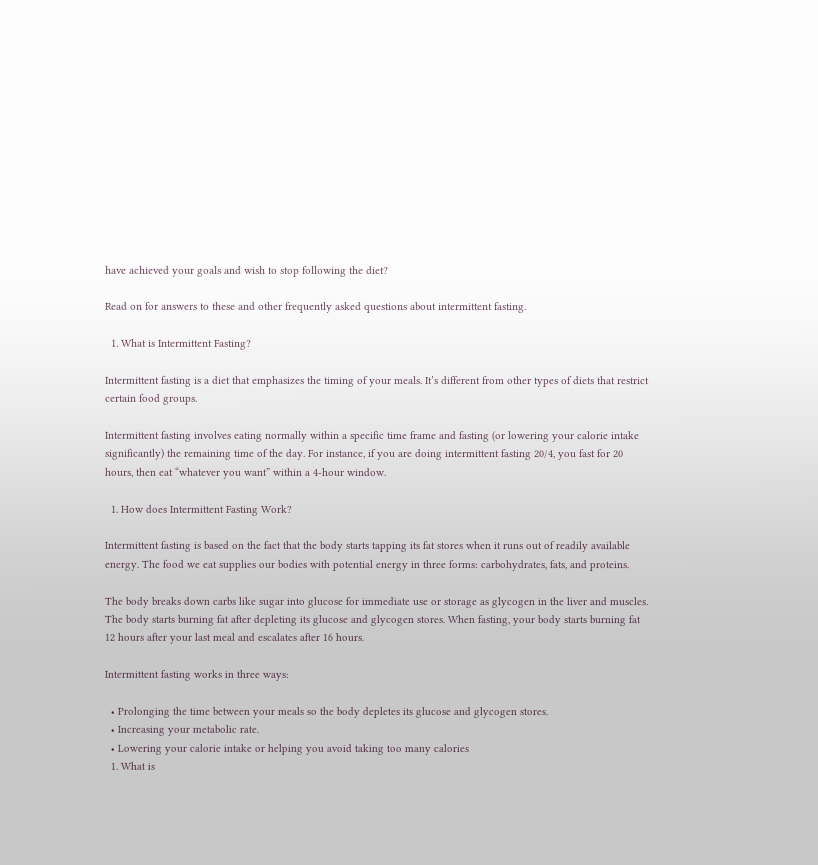have achieved your goals and wish to stop following the diet?

Read on for answers to these and other frequently asked questions about intermittent fasting.

  1. What is Intermittent Fasting?

Intermittent fasting is a diet that emphasizes the timing of your meals. It’s different from other types of diets that restrict certain food groups.

Intermittent fasting involves eating normally within a specific time frame and fasting (or lowering your calorie intake significantly) the remaining time of the day. For instance, if you are doing intermittent fasting 20/4, you fast for 20 hours, then eat “whatever you want” within a 4-hour window.

  1. How does Intermittent Fasting Work?

Intermittent fasting is based on the fact that the body starts tapping its fat stores when it runs out of readily available energy. The food we eat supplies our bodies with potential energy in three forms: carbohydrates, fats, and proteins.

The body breaks down carbs like sugar into glucose for immediate use or storage as glycogen in the liver and muscles. The body starts burning fat after depleting its glucose and glycogen stores. When fasting, your body starts burning fat 12 hours after your last meal and escalates after 16 hours.

Intermittent fasting works in three ways:

  • Prolonging the time between your meals so the body depletes its glucose and glycogen stores.
  • Increasing your metabolic rate.
  • Lowering your calorie intake or helping you avoid taking too many calories
  1. What is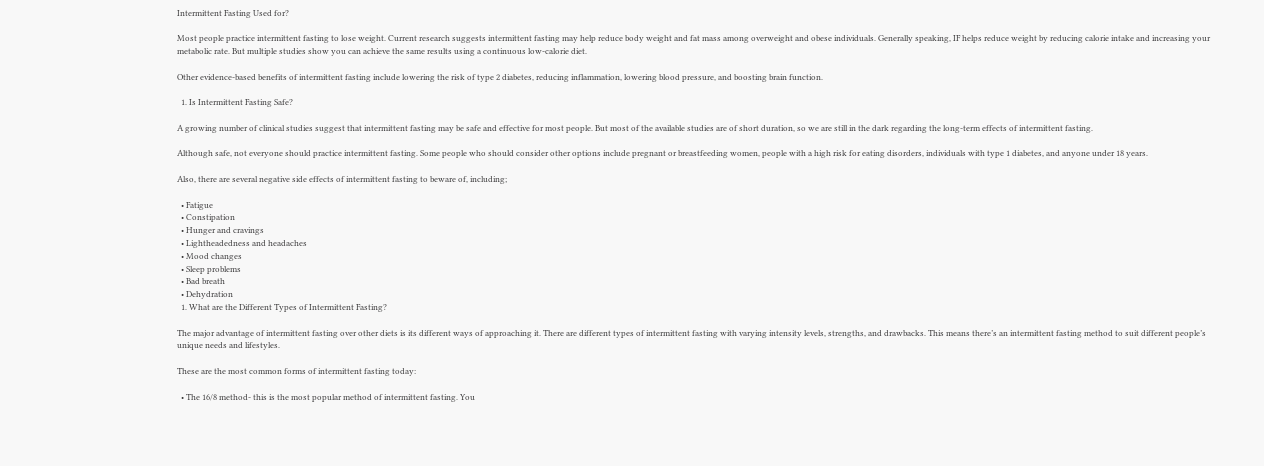Intermittent Fasting Used for?

Most people practice intermittent fasting to lose weight. Current research suggests intermittent fasting may help reduce body weight and fat mass among overweight and obese individuals. Generally speaking, IF helps reduce weight by reducing calorie intake and increasing your metabolic rate. But multiple studies show you can achieve the same results using a continuous low-calorie diet.

Other evidence-based benefits of intermittent fasting include lowering the risk of type 2 diabetes, reducing inflammation, lowering blood pressure, and boosting brain function.

  1. Is Intermittent Fasting Safe?

A growing number of clinical studies suggest that intermittent fasting may be safe and effective for most people. But most of the available studies are of short duration, so we are still in the dark regarding the long-term effects of intermittent fasting.

Although safe, not everyone should practice intermittent fasting. Some people who should consider other options include pregnant or breastfeeding women, people with a high risk for eating disorders, individuals with type 1 diabetes, and anyone under 18 years.

Also, there are several negative side effects of intermittent fasting to beware of, including;

  • Fatigue
  • Constipation
  • Hunger and cravings
  • Lightheadedness and headaches
  • Mood changes
  • Sleep problems
  • Bad breath
  • Dehydration
  1. What are the Different Types of Intermittent Fasting?

The major advantage of intermittent fasting over other diets is its different ways of approaching it. There are different types of intermittent fasting with varying intensity levels, strengths, and drawbacks. This means there’s an intermittent fasting method to suit different people’s unique needs and lifestyles.

These are the most common forms of intermittent fasting today:

  • The 16/8 method- this is the most popular method of intermittent fasting. You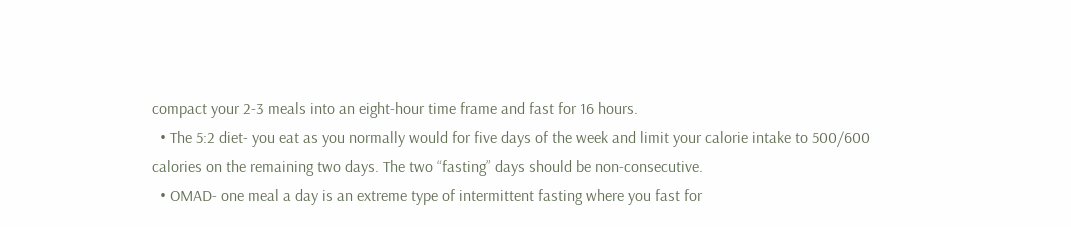compact your 2-3 meals into an eight-hour time frame and fast for 16 hours.
  • The 5:2 diet- you eat as you normally would for five days of the week and limit your calorie intake to 500/600 calories on the remaining two days. The two “fasting” days should be non-consecutive.
  • OMAD- one meal a day is an extreme type of intermittent fasting where you fast for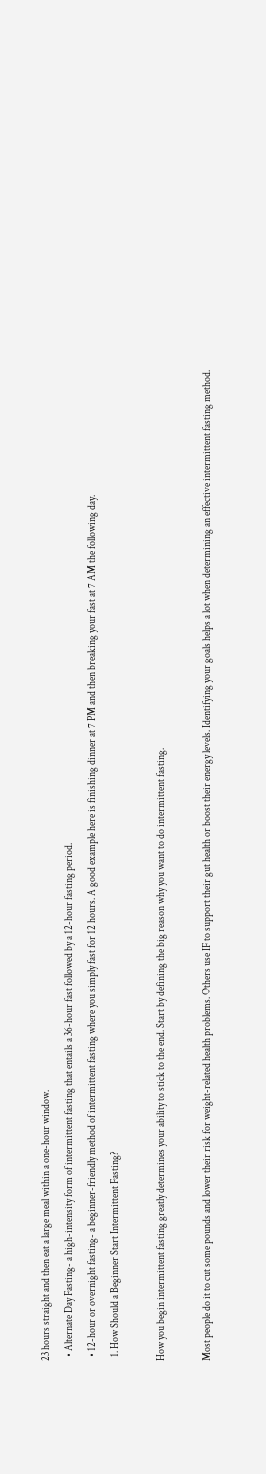23 hours straight and then eat a large meal within a one-hour window.
  • Alternate Day Fasting- a high-intensity form of intermittent fasting that entails a 36-hour fast followed by a 12-hour fasting period.
  • 12-hour or overnight fasting- a beginner-friendly method of intermittent fasting where you simply fast for 12 hours. A good example here is finishing dinner at 7 PM and then breaking your fast at 7 AM the following day.
  1. How Should a Beginner Start Intermittent Fasting?

How you begin intermittent fasting greatly determines your ability to stick to the end. Start by defining the big reason why you want to do intermittent fasting.

Most people do it to cut some pounds and lower their risk for weight-related health problems. Others use IF to support their gut health or boost their energy levels. Identifying your goals helps a lot when determining an effective intermittent fasting method.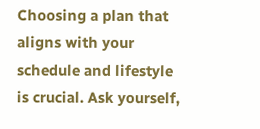Choosing a plan that aligns with your schedule and lifestyle is crucial. Ask yourself,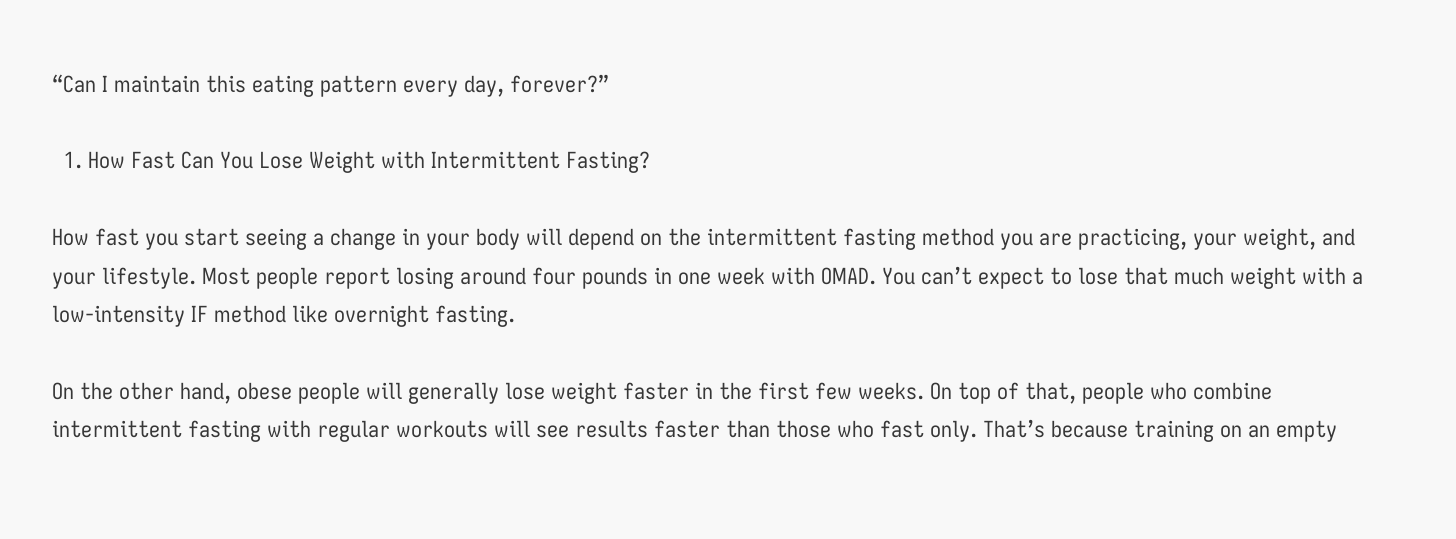“Can I maintain this eating pattern every day, forever?”

  1. How Fast Can You Lose Weight with Intermittent Fasting?

How fast you start seeing a change in your body will depend on the intermittent fasting method you are practicing, your weight, and your lifestyle. Most people report losing around four pounds in one week with OMAD. You can’t expect to lose that much weight with a low-intensity IF method like overnight fasting.

On the other hand, obese people will generally lose weight faster in the first few weeks. On top of that, people who combine intermittent fasting with regular workouts will see results faster than those who fast only. That’s because training on an empty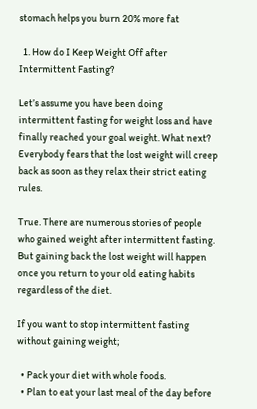stomach helps you burn 20% more fat

  1. How do I Keep Weight Off after Intermittent Fasting?

Let’s assume you have been doing intermittent fasting for weight loss and have finally reached your goal weight. What next? Everybody fears that the lost weight will creep back as soon as they relax their strict eating rules.

True. There are numerous stories of people who gained weight after intermittent fasting. But gaining back the lost weight will happen once you return to your old eating habits regardless of the diet.

If you want to stop intermittent fasting without gaining weight;

  • Pack your diet with whole foods.
  • Plan to eat your last meal of the day before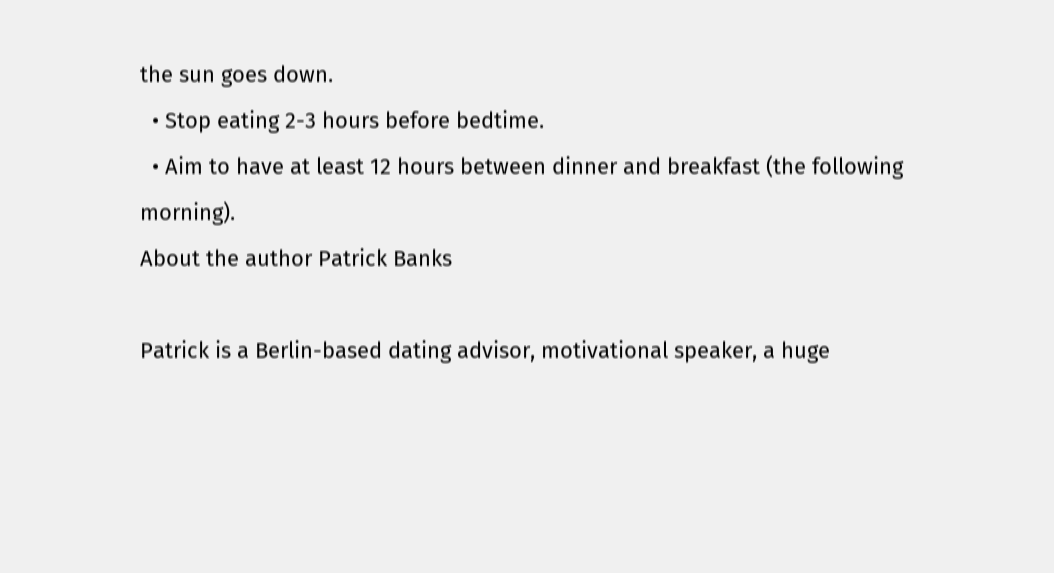the sun goes down.
  • Stop eating 2-3 hours before bedtime.
  • Aim to have at least 12 hours between dinner and breakfast (the following morning).
About the author Patrick Banks

Patrick is a Berlin-based dating advisor, motivational speaker, a huge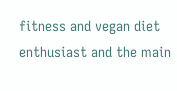fitness and vegan diet enthusiast and the main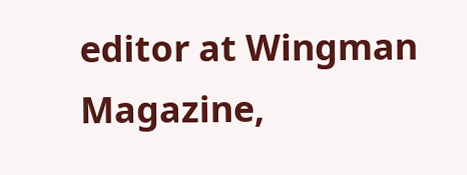editor at Wingman Magazine,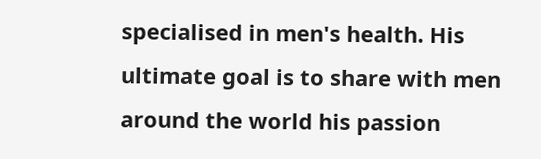specialised in men's health. His ultimate goal is to share with men around the world his passion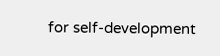for self-development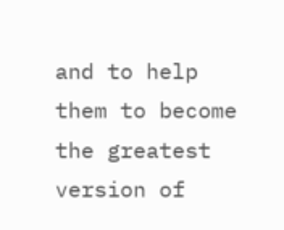and to help them to become the greatest version of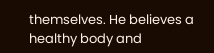themselves. He believes a healthy body and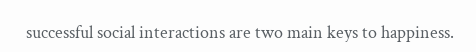successful social interactions are two main keys to happiness.